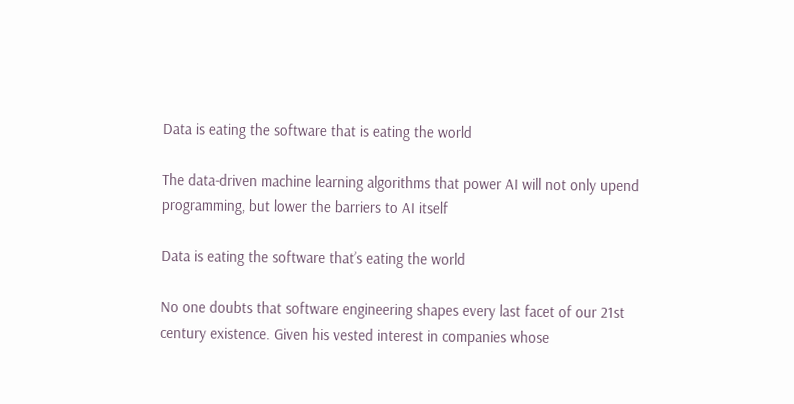Data is eating the software that is eating the world

The data-driven machine learning algorithms that power AI will not only upend programming, but lower the barriers to AI itself

Data is eating the software that’s eating the world

No one doubts that software engineering shapes every last facet of our 21st century existence. Given his vested interest in companies whose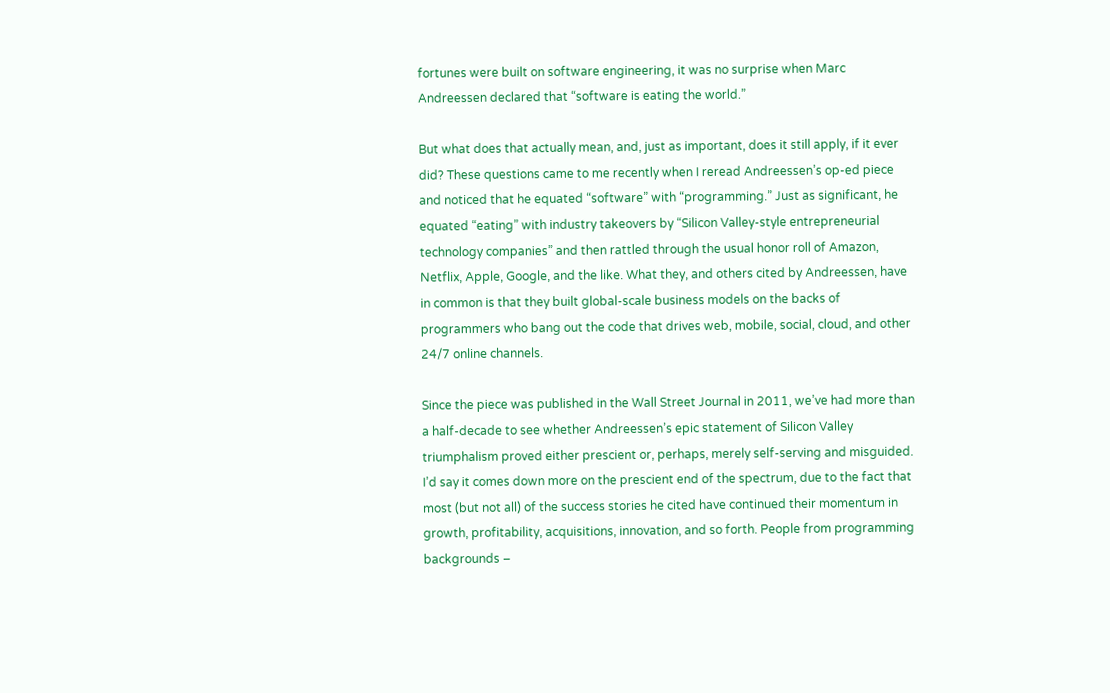fortunes were built on software engineering, it was no surprise when Marc Andreessen declared that “software is eating the world.”

But what does that actually mean, and, just as important, does it still apply, if it ever did? These questions came to me recently when I reread Andreessen’s op-ed piece and noticed that he equated “software” with “programming.” Just as significant, he equated “eating” with industry takeovers by “Silicon Valley-style entrepreneurial technology companies” and then rattled through the usual honor roll of Amazon, Netflix, Apple, Google, and the like. What they, and others cited by Andreessen, have in common is that they built global-scale business models on the backs of programmers who bang out the code that drives web, mobile, social, cloud, and other 24/7 online channels.

Since the piece was published in the Wall Street Journal in 2011, we’ve had more than a half-decade to see whether Andreessen’s epic statement of Silicon Valley triumphalism proved either prescient or, perhaps, merely self-serving and misguided. I’d say it comes down more on the prescient end of the spectrum, due to the fact that most (but not all) of the success stories he cited have continued their momentum in growth, profitability, acquisitions, innovation, and so forth. People from programming backgrounds –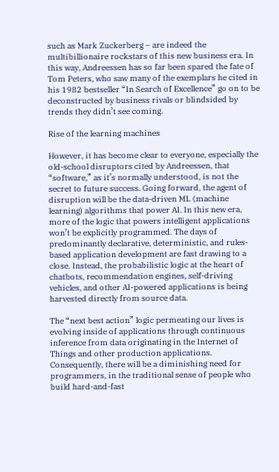such as Mark Zuckerberg – are indeed the multibillionaire rockstars of this new business era. In this way, Andreessen has so far been spared the fate of Tom Peters, who saw many of the exemplars he cited in his 1982 bestseller “In Search of Excellence” go on to be deconstructed by business rivals or blindsided by trends they didn’t see coming.

Rise of the learning machines

However, it has become clear to everyone, especially the old-school disruptors cited by Andreessen, that “software,” as it’s normally understood, is not the secret to future success. Going forward, the agent of disruption will be the data-driven ML (machine learning) algorithms that power AI. In this new era, more of the logic that powers intelligent applications won’t be explicitly programmed. The days of predominantly declarative, deterministic, and rules-based application development are fast drawing to a close. Instead, the probabilistic logic at the heart of chatbots, recommendation engines, self-driving vehicles, and other AI-powered applications is being harvested directly from source data.

The “next best action” logic permeating our lives is evolving inside of applications through continuous inference from data originating in the Internet of Things and other production applications. Consequently, there will be a diminishing need for programmers, in the traditional sense of people who build hard-and-fast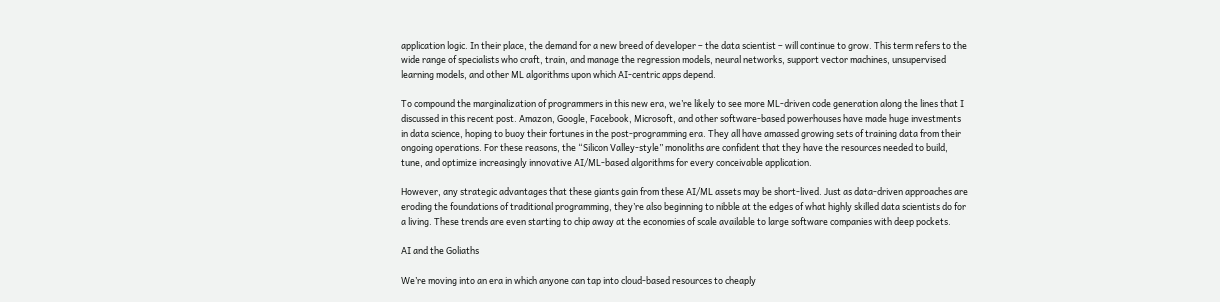application logic. In their place, the demand for a new breed of developer – the data scientist – will continue to grow. This term refers to the wide range of specialists who craft, train, and manage the regression models, neural networks, support vector machines, unsupervised learning models, and other ML algorithms upon which AI-centric apps depend.

To compound the marginalization of programmers in this new era, we’re likely to see more ML-driven code generation along the lines that I discussed in this recent post. Amazon, Google, Facebook, Microsoft, and other software-based powerhouses have made huge investments in data science, hoping to buoy their fortunes in the post-programming era. They all have amassed growing sets of training data from their ongoing operations. For these reasons, the “Silicon Valley-style” monoliths are confident that they have the resources needed to build, tune, and optimize increasingly innovative AI/ML-based algorithms for every conceivable application.

However, any strategic advantages that these giants gain from these AI/ML assets may be short-lived. Just as data-driven approaches are eroding the foundations of traditional programming, they’re also beginning to nibble at the edges of what highly skilled data scientists do for a living. These trends are even starting to chip away at the economies of scale available to large software companies with deep pockets.

AI and the Goliaths

We’re moving into an era in which anyone can tap into cloud-based resources to cheaply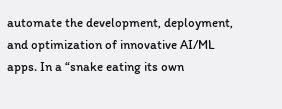automate the development, deployment, and optimization of innovative AI/ML apps. In a “snake eating its own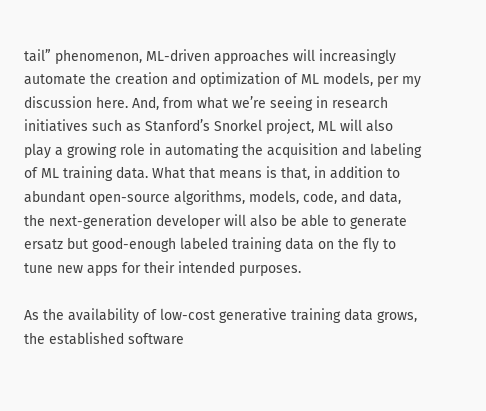tail” phenomenon, ML-driven approaches will increasingly automate the creation and optimization of ML models, per my discussion here. And, from what we’re seeing in research initiatives such as Stanford’s Snorkel project, ML will also play a growing role in automating the acquisition and labeling of ML training data. What that means is that, in addition to abundant open-source algorithms, models, code, and data, the next-generation developer will also be able to generate ersatz but good-enough labeled training data on the fly to tune new apps for their intended purposes.

As the availability of low-cost generative training data grows, the established software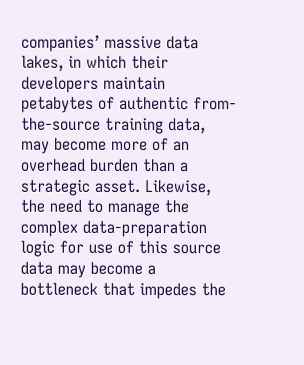companies’ massive data lakes, in which their developers maintain petabytes of authentic from-the-source training data, may become more of an overhead burden than a strategic asset. Likewise, the need to manage the complex data-preparation logic for use of this source data may become a bottleneck that impedes the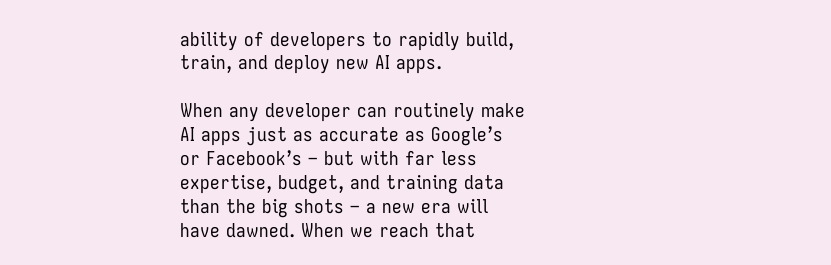ability of developers to rapidly build, train, and deploy new AI apps.

When any developer can routinely make AI apps just as accurate as Google’s or Facebook’s – but with far less expertise, budget, and training data than the big shots – a new era will have dawned. When we reach that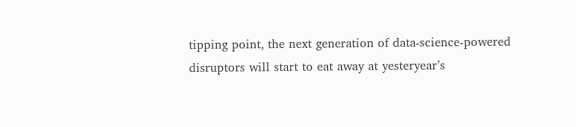tipping point, the next generation of data-science-powered disruptors will start to eat away at yesteryear’s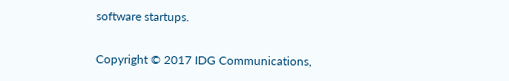software startups.

Copyright © 2017 IDG Communications,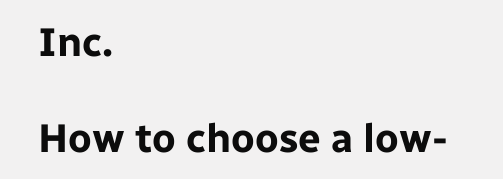Inc.

How to choose a low-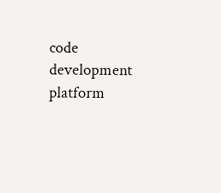code development platform